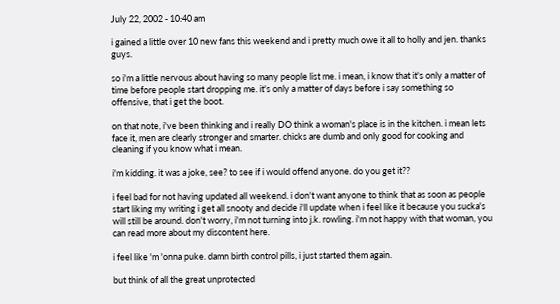July 22, 2002 - 10:40 am

i gained a little over 10 new fans this weekend and i pretty much owe it all to holly and jen. thanks guys.

so i'm a little nervous about having so many people list me. i mean, i know that it's only a matter of time before people start dropping me. it's only a matter of days before i say something so offensive, that i get the boot.

on that note, i've been thinking and i really DO think a woman's place is in the kitchen. i mean lets face it, men are clearly stronger and smarter. chicks are dumb and only good for cooking and cleaning if you know what i mean.

i'm kidding. it was a joke, see? to see if i would offend anyone. do you get it??

i feel bad for not having updated all weekend. i don't want anyone to think that as soon as people start liking my writing i get all snooty and decide i'll update when i feel like it because you sucka's will still be around. don't worry, i'm not turning into j.k. rowling. i'm not happy with that woman, you can read more about my discontent here.

i feel like 'm 'onna puke. damn birth control pills, i just started them again.

but think of all the great unprotected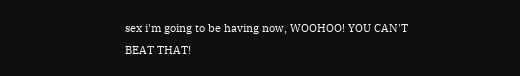sex i'm going to be having now, WOOHOO! YOU CAN'T BEAT THAT!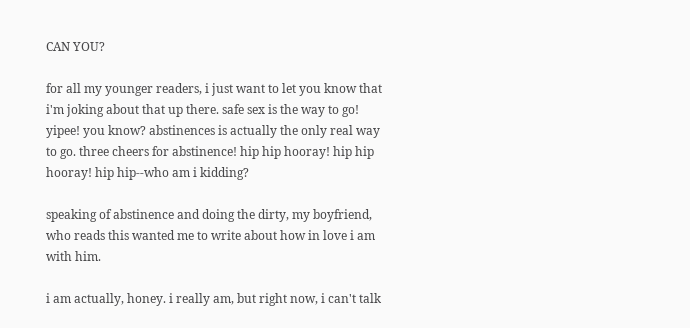CAN YOU?

for all my younger readers, i just want to let you know that i'm joking about that up there. safe sex is the way to go! yipee! you know? abstinences is actually the only real way to go. three cheers for abstinence! hip hip hooray! hip hip hooray! hip hip--who am i kidding?

speaking of abstinence and doing the dirty, my boyfriend, who reads this wanted me to write about how in love i am with him.

i am actually, honey. i really am, but right now, i can't talk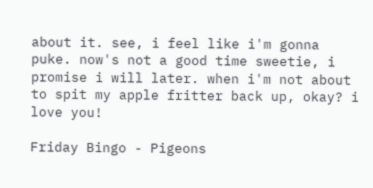about it. see, i feel like i'm gonna puke. now's not a good time sweetie, i promise i will later. when i'm not about to spit my apple fritter back up, okay? i love you!

Friday Bingo - Pigeons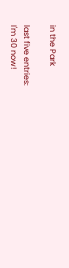in the Park

last five entries:
I'm 30 now!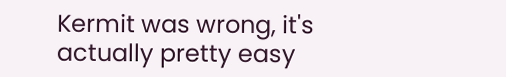Kermit was wrong, it's actually pretty easy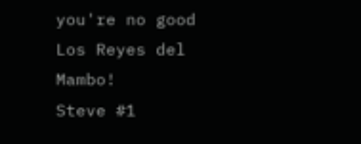you're no good
Los Reyes del Mambo!
Steve #1